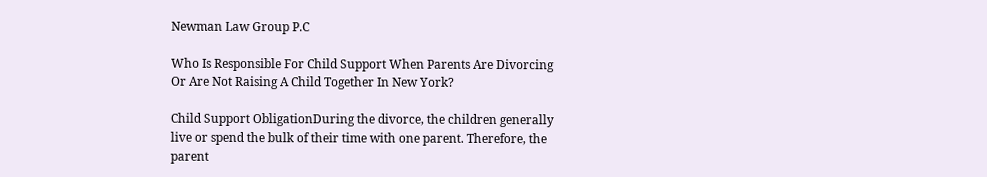Newman Law Group P.C

Who Is Responsible For Child Support When Parents Are Divorcing Or Are Not Raising A Child Together In New York?

Child Support ObligationDuring the divorce, the children generally live or spend the bulk of their time with one parent. Therefore, the parent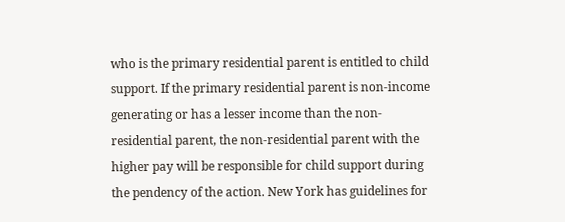who is the primary residential parent is entitled to child support. If the primary residential parent is non-income generating or has a lesser income than the non-residential parent, the non-residential parent with the higher pay will be responsible for child support during the pendency of the action. New York has guidelines for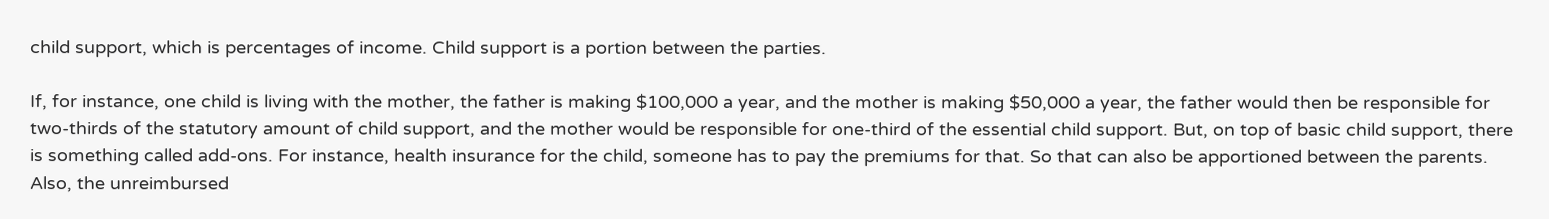child support, which is percentages of income. Child support is a portion between the parties.

If, for instance, one child is living with the mother, the father is making $100,000 a year, and the mother is making $50,000 a year, the father would then be responsible for two-thirds of the statutory amount of child support, and the mother would be responsible for one-third of the essential child support. But, on top of basic child support, there is something called add-ons. For instance, health insurance for the child, someone has to pay the premiums for that. So that can also be apportioned between the parents. Also, the unreimbursed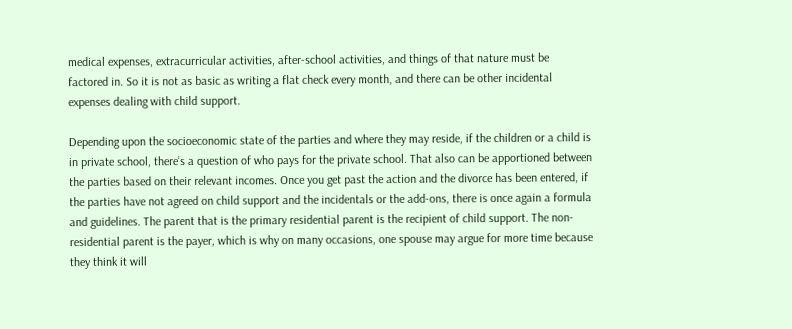medical expenses, extracurricular activities, after-school activities, and things of that nature must be factored in. So it is not as basic as writing a flat check every month, and there can be other incidental expenses dealing with child support.

Depending upon the socioeconomic state of the parties and where they may reside, if the children or a child is in private school, there’s a question of who pays for the private school. That also can be apportioned between the parties based on their relevant incomes. Once you get past the action and the divorce has been entered, if the parties have not agreed on child support and the incidentals or the add-ons, there is once again a formula and guidelines. The parent that is the primary residential parent is the recipient of child support. The non-residential parent is the payer, which is why on many occasions, one spouse may argue for more time because they think it will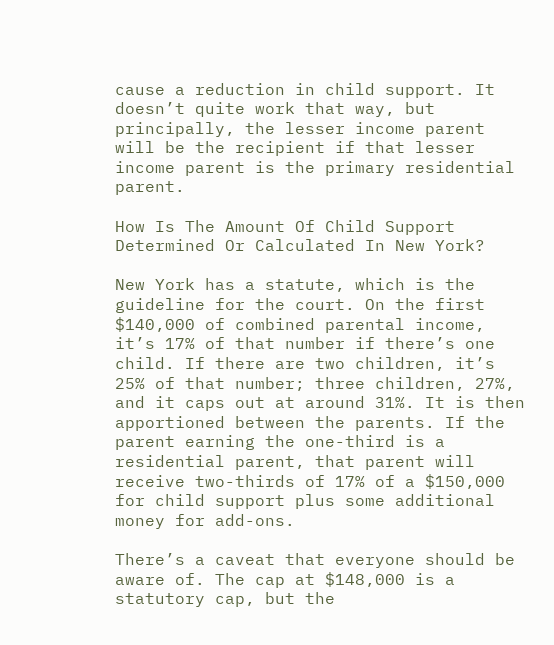cause a reduction in child support. It doesn’t quite work that way, but principally, the lesser income parent will be the recipient if that lesser income parent is the primary residential parent.

How Is The Amount Of Child Support Determined Or Calculated In New York?

New York has a statute, which is the guideline for the court. On the first $140,000 of combined parental income, it’s 17% of that number if there’s one child. If there are two children, it’s 25% of that number; three children, 27%, and it caps out at around 31%. It is then apportioned between the parents. If the parent earning the one-third is a residential parent, that parent will receive two-thirds of 17% of a $150,000 for child support plus some additional money for add-ons.

There’s a caveat that everyone should be aware of. The cap at $148,000 is a statutory cap, but the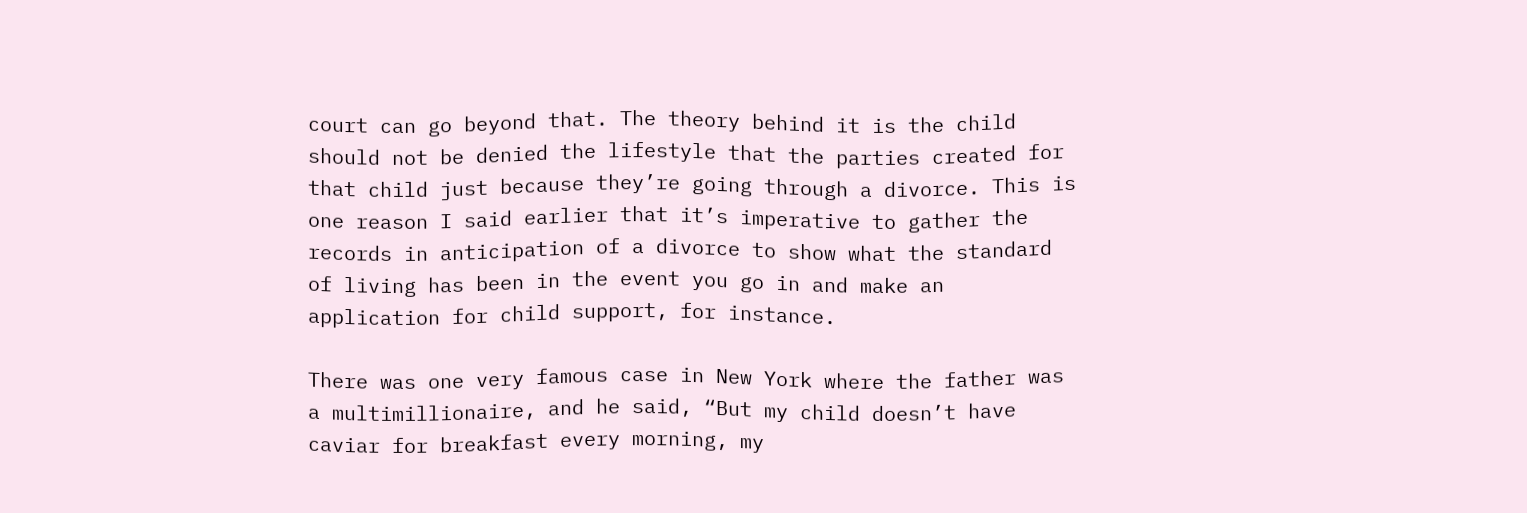court can go beyond that. The theory behind it is the child should not be denied the lifestyle that the parties created for that child just because they’re going through a divorce. This is one reason I said earlier that it’s imperative to gather the records in anticipation of a divorce to show what the standard of living has been in the event you go in and make an application for child support, for instance.

There was one very famous case in New York where the father was a multimillionaire, and he said, “But my child doesn’t have caviar for breakfast every morning, my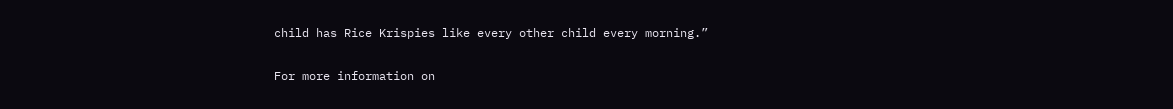child has Rice Krispies like every other child every morning.”

For more information on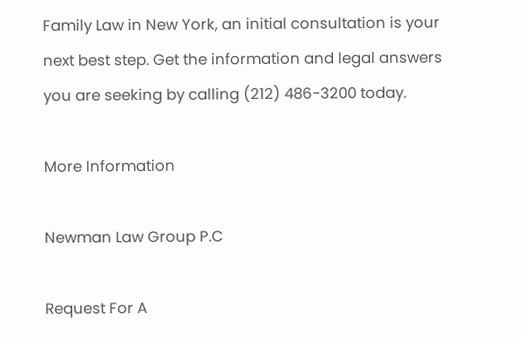Family Law in New York, an initial consultation is your next best step. Get the information and legal answers you are seeking by calling (212) 486-3200 today.

More Information

Newman Law Group P.C

Request For A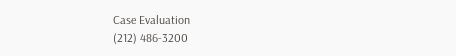Case Evaluation
(212) 486-3200